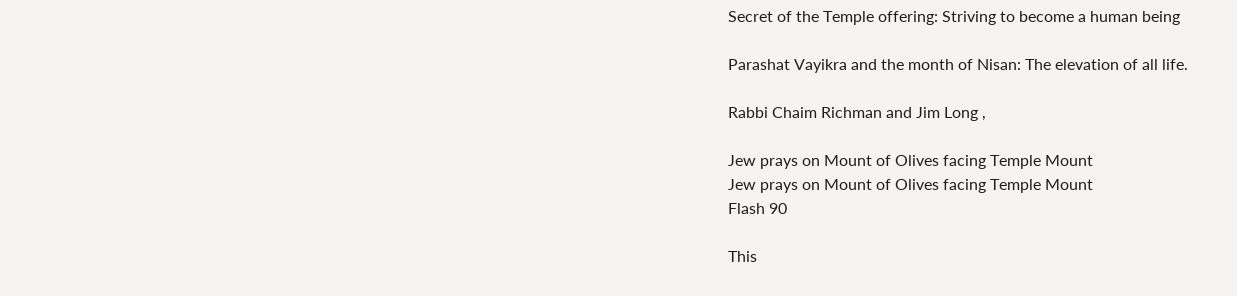Secret of the Temple offering: Striving to become a human being

Parashat Vayikra and the month of Nisan: The elevation of all life.

Rabbi Chaim Richman and Jim Long ,

Jew prays on Mount of Olives facing Temple Mount
Jew prays on Mount of Olives facing Temple Mount
Flash 90

This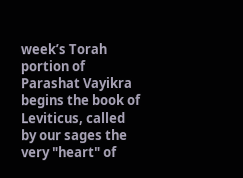week’s Torah portion of Parashat Vayikra begins the book of Leviticus, called by our sages the very "heart" of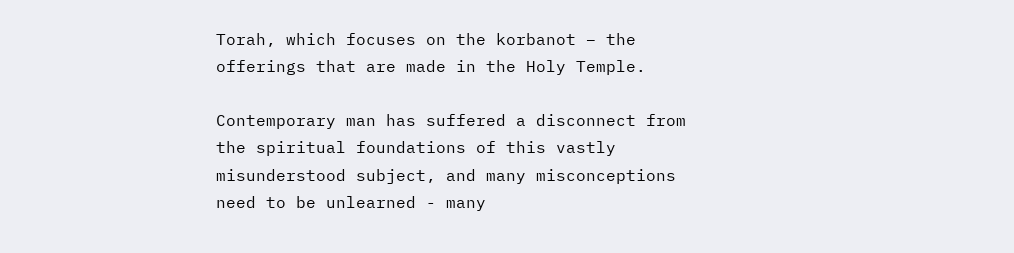Torah, which focuses on the korbanot – the offerings that are made in the Holy Temple.

Contemporary man has suffered a disconnect from the spiritual foundations of this vastly misunderstood subject, and many misconceptions need to be unlearned - many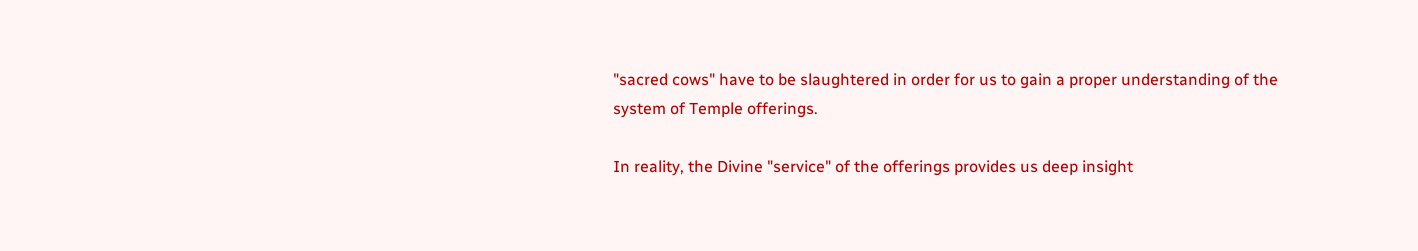"sacred cows" have to be slaughtered in order for us to gain a proper understanding of the system of Temple offerings.

In reality, the Divine "service" of the offerings provides us deep insight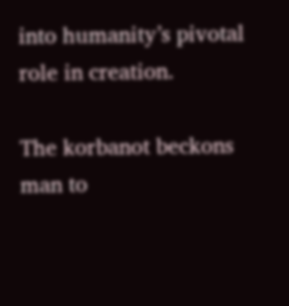into humanity’s pivotal role in creation.

The korbanot beckons man to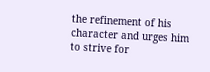the refinement of his character and urges him to strive for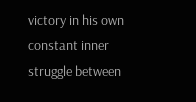victory in his own constant inner struggle between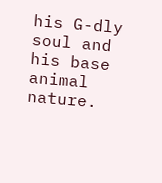his G-dly soul and his base animal nature.